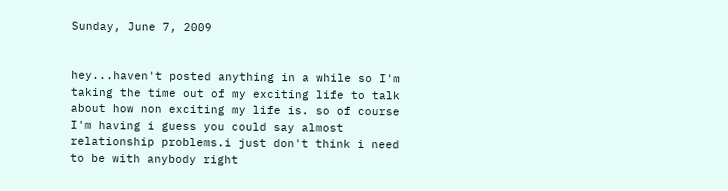Sunday, June 7, 2009


hey...haven't posted anything in a while so I'm taking the time out of my exciting life to talk about how non exciting my life is. so of course I'm having i guess you could say almost relationship problems.i just don't think i need to be with anybody right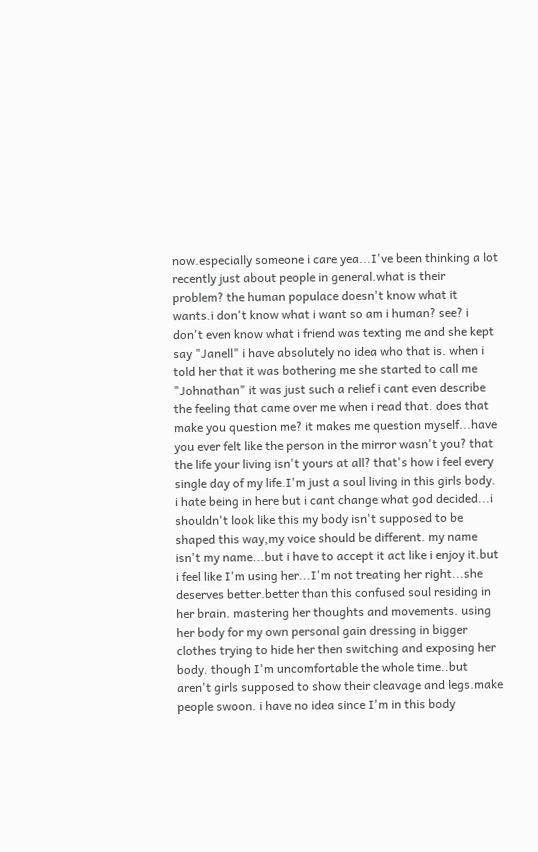now.especially someone i care yea...I've been thinking a lot recently just about people in general.what is their problem? the human populace doesn't know what it wants.i don't know what i want so am i human? see? i don't even know what i friend was texting me and she kept say "Janell" i have absolutely no idea who that is. when i told her that it was bothering me she started to call me "Johnathan" it was just such a relief i cant even describe the feeling that came over me when i read that. does that make you question me? it makes me question myself...have you ever felt like the person in the mirror wasn't you? that the life your living isn't yours at all? that's how i feel every single day of my life.I'm just a soul living in this girls body. i hate being in here but i cant change what god decided...i shouldn't look like this my body isn't supposed to be shaped this way,my voice should be different. my name isn't my name...but i have to accept it act like i enjoy it.but i feel like I'm using her...I'm not treating her right...she deserves better.better than this confused soul residing in her brain. mastering her thoughts and movements. using her body for my own personal gain dressing in bigger clothes trying to hide her then switching and exposing her body. though I'm uncomfortable the whole time..but aren't girls supposed to show their cleavage and legs.make people swoon. i have no idea since I'm in this body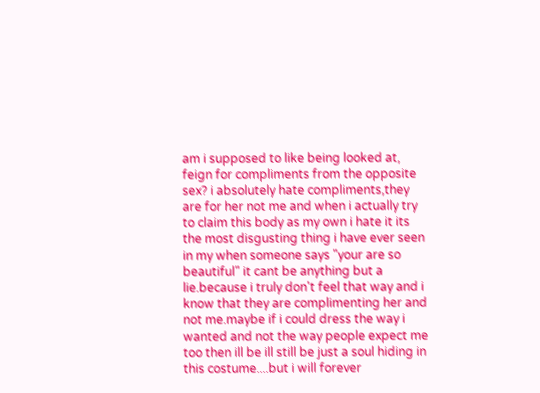am i supposed to like being looked at, feign for compliments from the opposite sex? i absolutely hate compliments,they are for her not me and when i actually try to claim this body as my own i hate it its the most disgusting thing i have ever seen in my when someone says "your are so beautiful" it cant be anything but a lie.because i truly don't feel that way and i know that they are complimenting her and not me.maybe if i could dress the way i wanted and not the way people expect me too then ill be ill still be just a soul hiding in this costume....but i will forever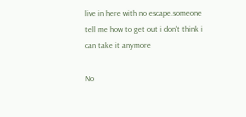live in here with no escape.someone tell me how to get out i don't think i can take it anymore

No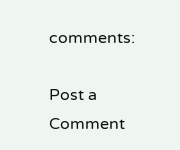comments:

Post a Comment